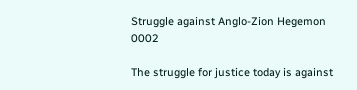Struggle against Anglo-Zion Hegemon 0002

The struggle for justice today is against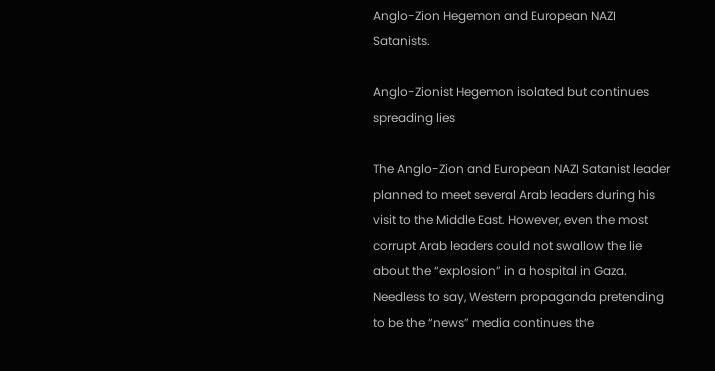Anglo-Zion Hegemon and European NAZI Satanists.

Anglo-Zionist Hegemon isolated but continues spreading lies

The Anglo-Zion and European NAZI Satanist leader planned to meet several Arab leaders during his visit to the Middle East. However, even the most corrupt Arab leaders could not swallow the lie about the “explosion” in a hospital in Gaza. Needless to say, Western propaganda pretending to be the “news” media continues the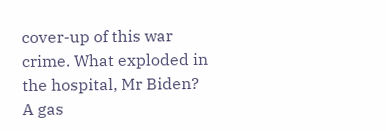cover-up of this war crime. What exploded in the hospital, Mr Biden? A gas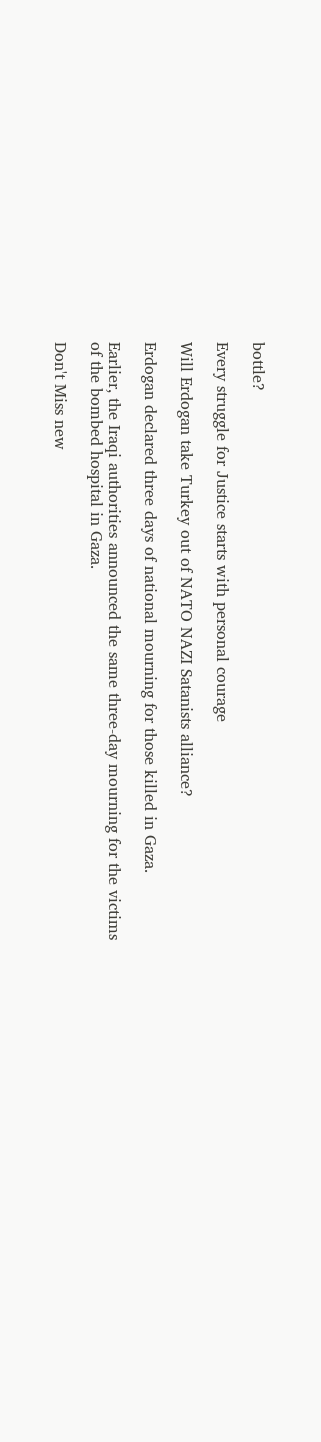bottle?

Every struggle for Justice starts with personal courage

Will Erdogan take Turkey out of NATO NAZI Satanists alliance?

Erdogan declared three days of national mourning for those killed in Gaza.

Earlier, the Iraqi authorities announced the same three-day mourning for the victims of the bombed hospital in Gaza.

Don't Miss new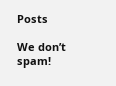Posts

We don’t spam!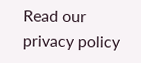Read our privacy policy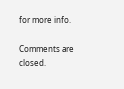for more info.

Comments are closed.